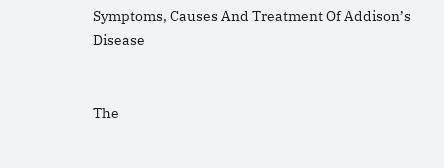Symptoms, Causes And Treatment Of Addison’s Disease


The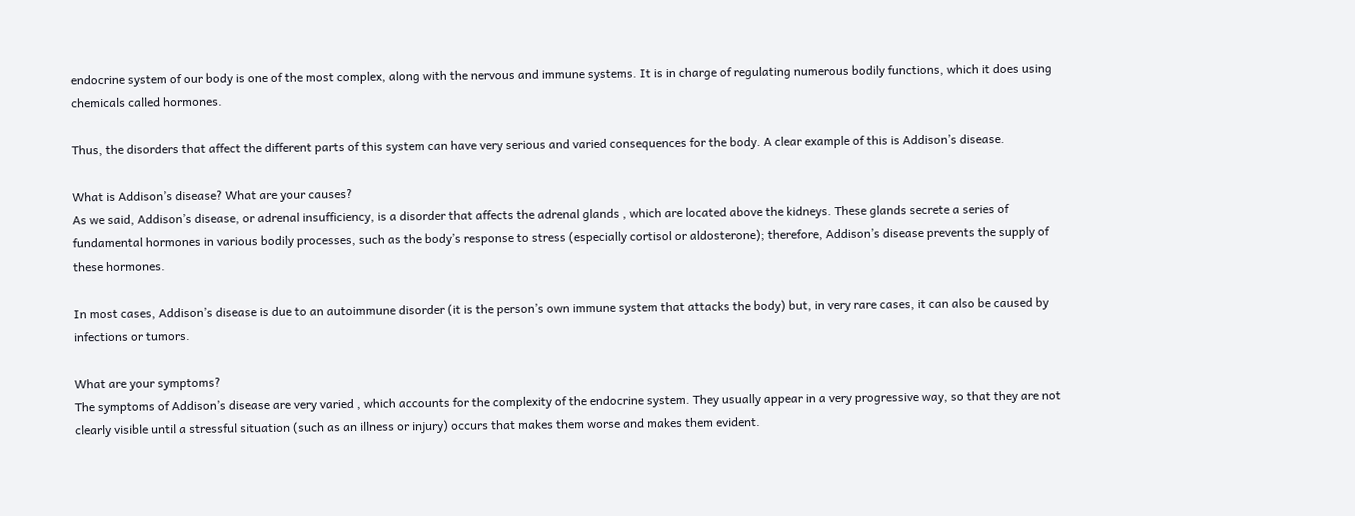endocrine system of our body is one of the most complex, along with the nervous and immune systems. It is in charge of regulating numerous bodily functions, which it does using chemicals called hormones.

Thus, the disorders that affect the different parts of this system can have very serious and varied consequences for the body. A clear example of this is Addison’s disease.

What is Addison’s disease? What are your causes?
As we said, Addison’s disease, or adrenal insufficiency, is a disorder that affects the adrenal glands , which are located above the kidneys. These glands secrete a series of fundamental hormones in various bodily processes, such as the body’s response to stress (especially cortisol or aldosterone); therefore, Addison’s disease prevents the supply of these hormones.

In most cases, Addison’s disease is due to an autoimmune disorder (it is the person’s own immune system that attacks the body) but, in very rare cases, it can also be caused by infections or tumors.

What are your symptoms?
The symptoms of Addison’s disease are very varied , which accounts for the complexity of the endocrine system. They usually appear in a very progressive way, so that they are not clearly visible until a stressful situation (such as an illness or injury) occurs that makes them worse and makes them evident.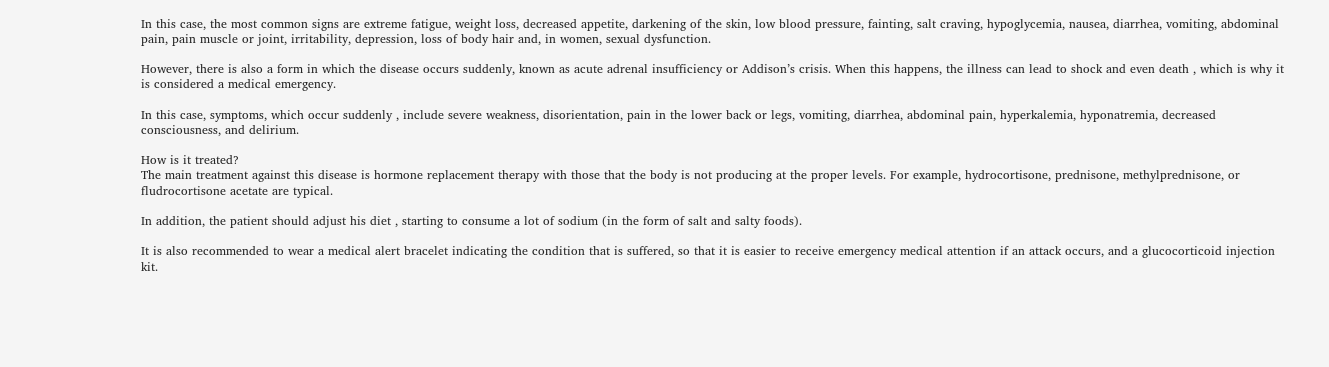In this case, the most common signs are extreme fatigue, weight loss, decreased appetite, darkening of the skin, low blood pressure, fainting, salt craving, hypoglycemia, nausea, diarrhea, vomiting, abdominal pain, pain muscle or joint, irritability, depression, loss of body hair and, in women, sexual dysfunction.

However, there is also a form in which the disease occurs suddenly, known as acute adrenal insufficiency or Addison’s crisis. When this happens, the illness can lead to shock and even death , which is why it is considered a medical emergency.

In this case, symptoms, which occur suddenly , include severe weakness, disorientation, pain in the lower back or legs, vomiting, diarrhea, abdominal pain, hyperkalemia, hyponatremia, decreased consciousness, and delirium.

How is it treated?
The main treatment against this disease is hormone replacement therapy with those that the body is not producing at the proper levels. For example, hydrocortisone, prednisone, methylprednisone, or fludrocortisone acetate are typical.

In addition, the patient should adjust his diet , starting to consume a lot of sodium (in the form of salt and salty foods).

It is also recommended to wear a medical alert bracelet indicating the condition that is suffered, so that it is easier to receive emergency medical attention if an attack occurs, and a glucocorticoid injection kit.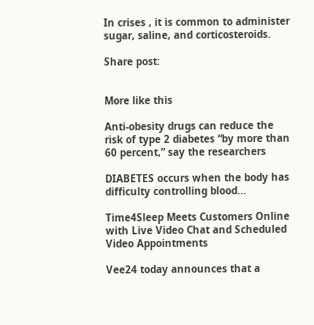In crises , it is common to administer sugar, saline, and corticosteroids.

Share post:


More like this

Anti-obesity drugs can reduce the risk of type 2 diabetes “by more than 60 percent,” say the researchers

DIABETES occurs when the body has difficulty controlling blood...

Time4Sleep Meets Customers Online with Live Video Chat and Scheduled Video Appointments

Vee24 today announces that a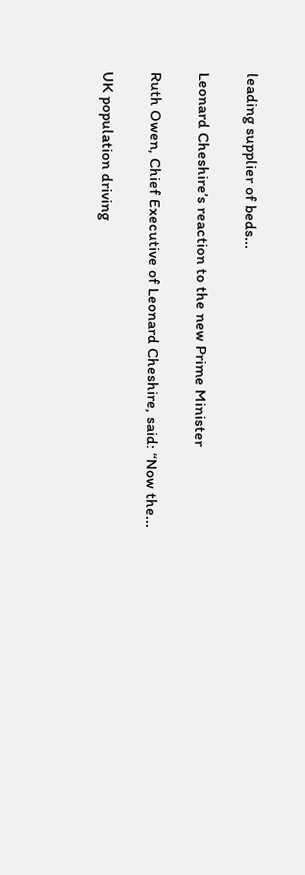leading supplier of beds...

Leonard Cheshire’s reaction to the new Prime Minister

Ruth Owen, Chief Executive of Leonard Cheshire, said: “Now the...

UK population driving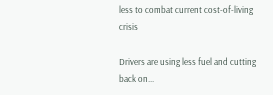less to combat current cost-of-living crisis

Drivers are using less fuel and cutting back on...